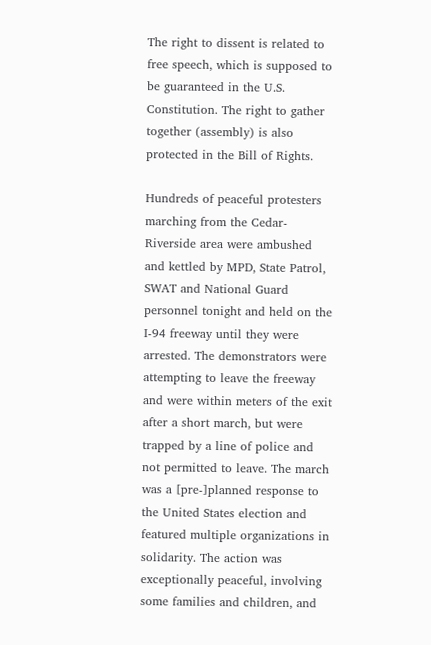The right to dissent is related to free speech, which is supposed to be guaranteed in the U.S. Constitution. The right to gather together (assembly) is also protected in the Bill of Rights.

Hundreds of peaceful protesters marching from the Cedar-Riverside area were ambushed and kettled by MPD, State Patrol, SWAT and National Guard personnel tonight and held on the I-94 freeway until they were arrested. The demonstrators were attempting to leave the freeway and were within meters of the exit after a short march, but were trapped by a line of police and not permitted to leave. The march was a [pre-]planned response to the United States election and featured multiple organizations in solidarity. The action was exceptionally peaceful, involving some families and children, and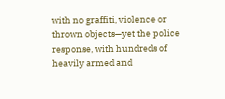with no graffiti, violence or thrown objects—yet the police response, with hundreds of heavily armed and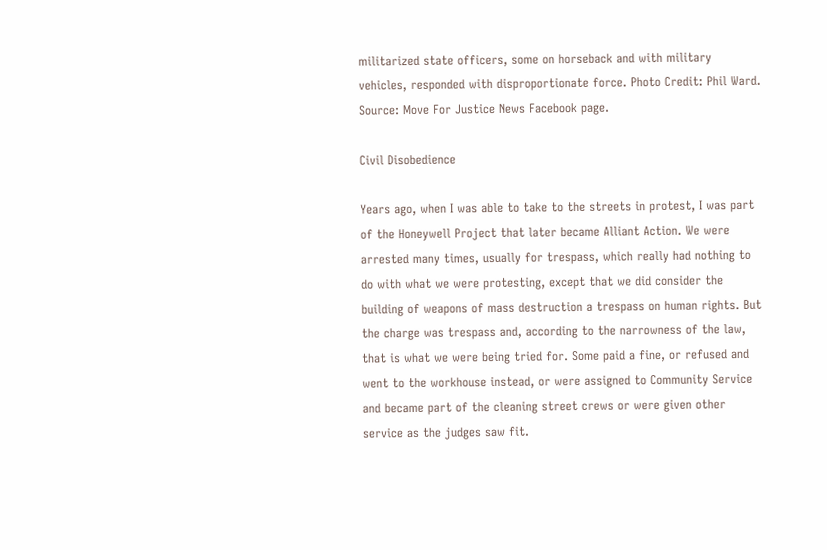militarized state officers, some on horseback and with military vehicles, responded with disproportionate force. Photo Credit: Phil Ward. Source: Move For Justice News Facebook page.

Civil Disobedience

Years ago, when I was able to take to the streets in protest, I was part of the Honeywell Project that later became Alliant Action. We were arrested many times, usually for trespass, which really had nothing to do with what we were protesting, except that we did consider the building of weapons of mass destruction a trespass on human rights. But the charge was trespass and, according to the narrowness of the law, that is what we were being tried for. Some paid a fine, or refused and went to the workhouse instead, or were assigned to Community Service and became part of the cleaning street crews or were given other service as the judges saw fit.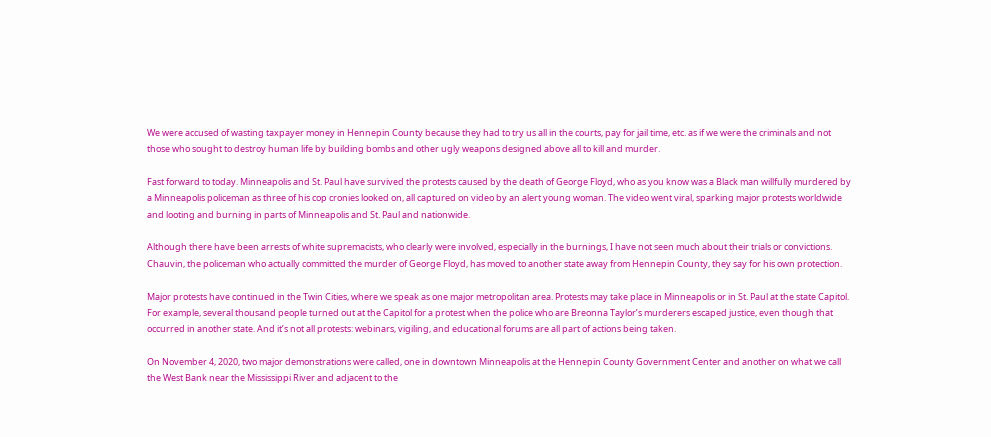We were accused of wasting taxpayer money in Hennepin County because they had to try us all in the courts, pay for jail time, etc. as if we were the criminals and not those who sought to destroy human life by building bombs and other ugly weapons designed above all to kill and murder.

Fast forward to today. Minneapolis and St. Paul have survived the protests caused by the death of George Floyd, who as you know was a Black man willfully murdered by a Minneapolis policeman as three of his cop cronies looked on, all captured on video by an alert young woman. The video went viral, sparking major protests worldwide and looting and burning in parts of Minneapolis and St. Paul and nationwide.

Although there have been arrests of white supremacists, who clearly were involved, especially in the burnings, I have not seen much about their trials or convictions. Chauvin, the policeman who actually committed the murder of George Floyd, has moved to another state away from Hennepin County, they say for his own protection.

Major protests have continued in the Twin Cities, where we speak as one major metropolitan area. Protests may take place in Minneapolis or in St. Paul at the state Capitol. For example, several thousand people turned out at the Capitol for a protest when the police who are Breonna Taylor’s murderers escaped justice, even though that occurred in another state. And it’s not all protests: webinars, vigiling, and educational forums are all part of actions being taken.

On November 4, 2020, two major demonstrations were called, one in downtown Minneapolis at the Hennepin County Government Center and another on what we call the West Bank near the Mississippi River and adjacent to the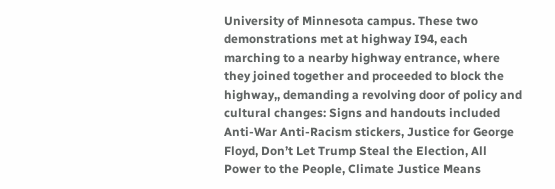University of Minnesota campus. These two demonstrations met at highway I94, each marching to a nearby highway entrance, where they joined together and proceeded to block the highway,, demanding a revolving door of policy and cultural changes: Signs and handouts included Anti-War Anti-Racism stickers, Justice for George Floyd, Don’t Let Trump Steal the Election, All Power to the People, Climate Justice Means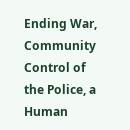Ending War, Community Control of the Police, a Human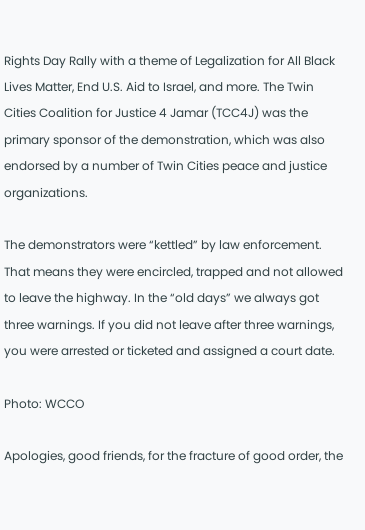Rights Day Rally with a theme of Legalization for All Black Lives Matter, End U.S. Aid to Israel, and more. The Twin Cities Coalition for Justice 4 Jamar (TCC4J) was the primary sponsor of the demonstration, which was also endorsed by a number of Twin Cities peace and justice organizations.

The demonstrators were “kettled” by law enforcement. That means they were encircled, trapped and not allowed to leave the highway. In the “old days” we always got three warnings. If you did not leave after three warnings, you were arrested or ticketed and assigned a court date.

Photo: WCCO

Apologies, good friends, for the fracture of good order, the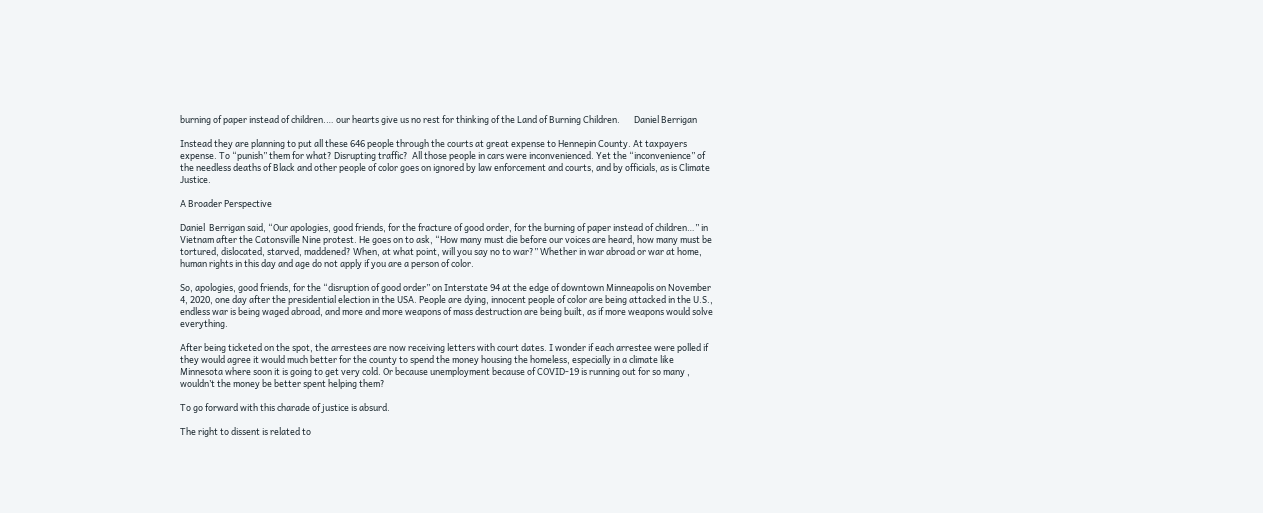burning of paper instead of children.… our hearts give us no rest for thinking of the Land of Burning Children.       Daniel Berrigan

Instead they are planning to put all these 646 people through the courts at great expense to Hennepin County. At taxpayers expense. To “punish” them for what? Disrupting traffic?  All those people in cars were inconvenienced. Yet the “inconvenience” of the needless deaths of Black and other people of color goes on ignored by law enforcement and courts, and by officials, as is Climate Justice.

A Broader Perspective

Daniel  Berrigan said, “Our apologies, good friends, for the fracture of good order, for the burning of paper instead of children…” in Vietnam after the Catonsville Nine protest. He goes on to ask, “How many must die before our voices are heard, how many must be tortured, dislocated, starved, maddened? When, at what point, will you say no to war?” Whether in war abroad or war at home, human rights in this day and age do not apply if you are a person of color.

So, apologies, good friends, for the “disruption of good order” on Interstate 94 at the edge of downtown Minneapolis on November 4, 2020, one day after the presidential election in the USA. People are dying, innocent people of color are being attacked in the U.S., endless war is being waged abroad, and more and more weapons of mass destruction are being built, as if more weapons would solve everything.

After being ticketed on the spot, the arrestees are now receiving letters with court dates. I wonder if each arrestee were polled if they would agree it would much better for the county to spend the money housing the homeless, especially in a climate like Minnesota where soon it is going to get very cold. Or because unemployment because of COVID-19 is running out for so many , wouldn’t the money be better spent helping them?

To go forward with this charade of justice is absurd.

The right to dissent is related to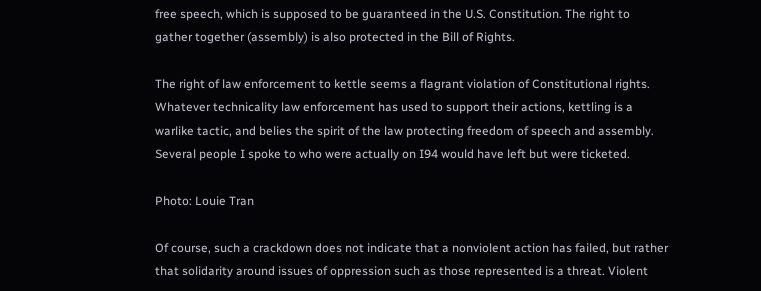free speech, which is supposed to be guaranteed in the U.S. Constitution. The right to gather together (assembly) is also protected in the Bill of Rights.

The right of law enforcement to kettle seems a flagrant violation of Constitutional rights. Whatever technicality law enforcement has used to support their actions, kettling is a warlike tactic, and belies the spirit of the law protecting freedom of speech and assembly. Several people I spoke to who were actually on I94 would have left but were ticketed.

Photo: Louie Tran

Of course, such a crackdown does not indicate that a nonviolent action has failed, but rather that solidarity around issues of oppression such as those represented is a threat. Violent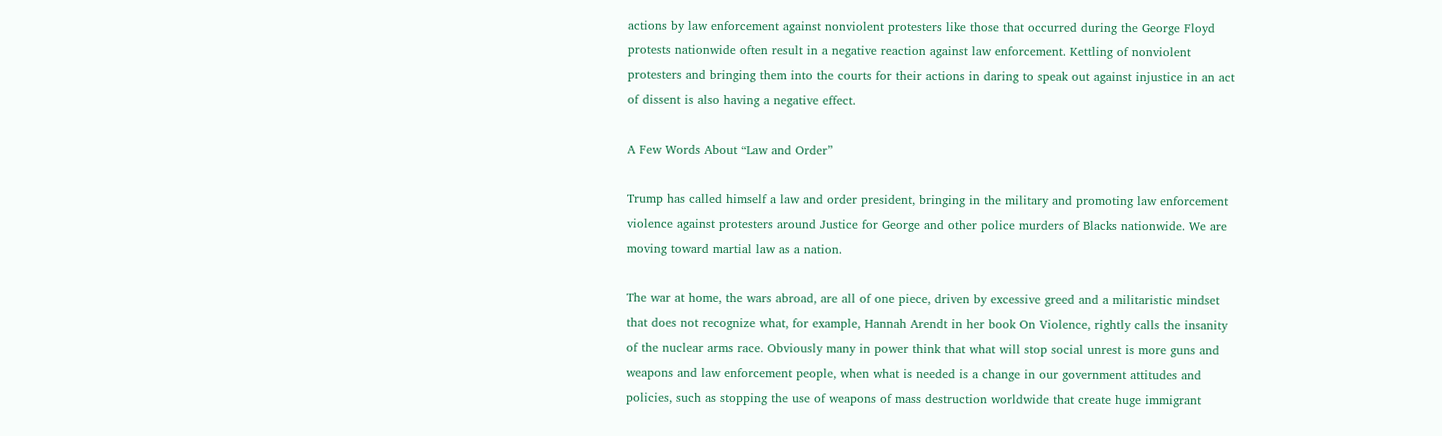actions by law enforcement against nonviolent protesters like those that occurred during the George Floyd protests nationwide often result in a negative reaction against law enforcement. Kettling of nonviolent protesters and bringing them into the courts for their actions in daring to speak out against injustice in an act of dissent is also having a negative effect.

A Few Words About “Law and Order”

Trump has called himself a law and order president, bringing in the military and promoting law enforcement violence against protesters around Justice for George and other police murders of Blacks nationwide. We are moving toward martial law as a nation.

The war at home, the wars abroad, are all of one piece, driven by excessive greed and a militaristic mindset that does not recognize what, for example, Hannah Arendt in her book On Violence, rightly calls the insanity of the nuclear arms race. Obviously many in power think that what will stop social unrest is more guns and weapons and law enforcement people, when what is needed is a change in our government attitudes and policies, such as stopping the use of weapons of mass destruction worldwide that create huge immigrant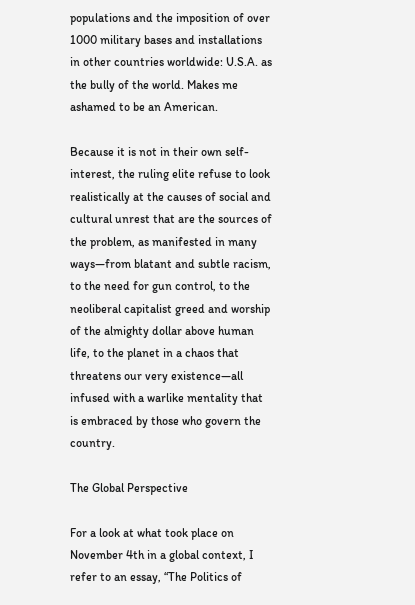populations and the imposition of over 1000 military bases and installations in other countries worldwide: U.S.A. as the bully of the world. Makes me ashamed to be an American.

Because it is not in their own self-interest, the ruling elite refuse to look realistically at the causes of social and cultural unrest that are the sources of the problem, as manifested in many ways—from blatant and subtle racism, to the need for gun control, to the neoliberal capitalist greed and worship of the almighty dollar above human life, to the planet in a chaos that threatens our very existence—all infused with a warlike mentality that is embraced by those who govern the country.

The Global Perspective

For a look at what took place on November 4th in a global context, I refer to an essay, “The Politics of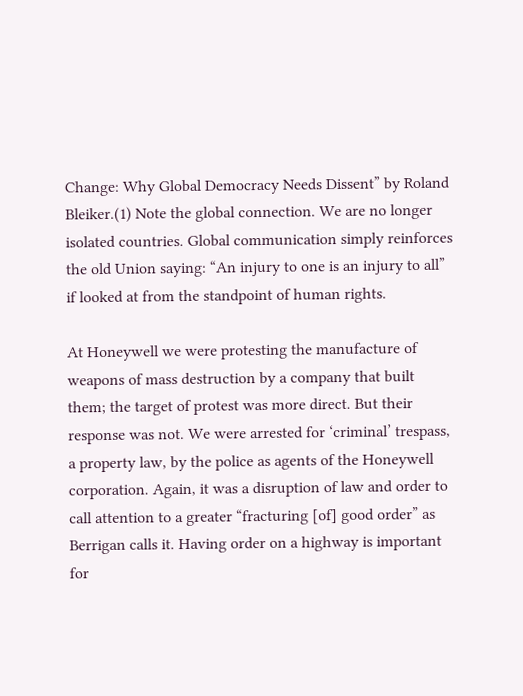Change: Why Global Democracy Needs Dissent” by Roland Bleiker.(1) Note the global connection. We are no longer isolated countries. Global communication simply reinforces the old Union saying: “An injury to one is an injury to all” if looked at from the standpoint of human rights.

At Honeywell we were protesting the manufacture of weapons of mass destruction by a company that built them; the target of protest was more direct. But their response was not. We were arrested for ‘criminal’ trespass, a property law, by the police as agents of the Honeywell corporation. Again, it was a disruption of law and order to call attention to a greater “fracturing [of] good order” as Berrigan calls it. Having order on a highway is important for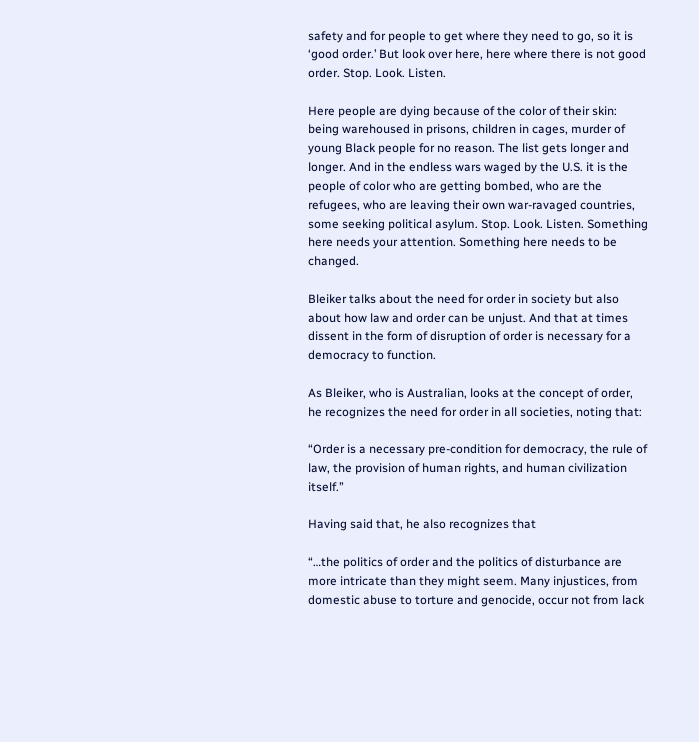safety and for people to get where they need to go, so it is ‘good order.’ But look over here, here where there is not good order. Stop. Look. Listen.

Here people are dying because of the color of their skin: being warehoused in prisons, children in cages, murder of young Black people for no reason. The list gets longer and longer. And in the endless wars waged by the U.S. it is the people of color who are getting bombed, who are the refugees, who are leaving their own war-ravaged countries, some seeking political asylum. Stop. Look. Listen. Something here needs your attention. Something here needs to be changed.

Bleiker talks about the need for order in society but also about how law and order can be unjust. And that at times  dissent in the form of disruption of order is necessary for a democracy to function.

As Bleiker, who is Australian, looks at the concept of order, he recognizes the need for order in all societies, noting that:

“Order is a necessary pre-condition for democracy, the rule of law, the provision of human rights, and human civilization itself.”

Having said that, he also recognizes that

“…the politics of order and the politics of disturbance are more intricate than they might seem. Many injustices, from domestic abuse to torture and genocide, occur not from lack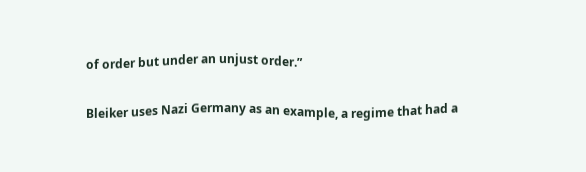of order but under an unjust order.”

Bleiker uses Nazi Germany as an example, a regime that had a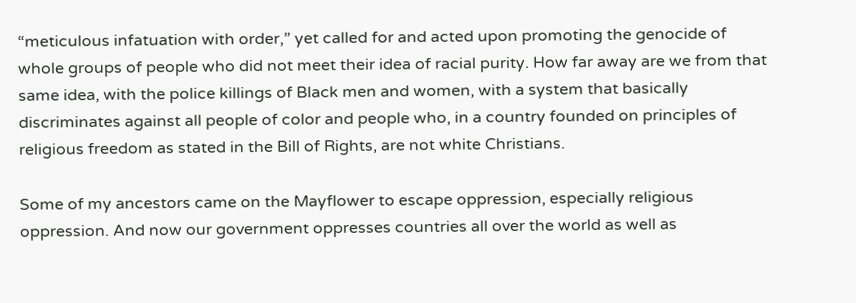“meticulous infatuation with order,” yet called for and acted upon promoting the genocide of whole groups of people who did not meet their idea of racial purity. How far away are we from that same idea, with the police killings of Black men and women, with a system that basically discriminates against all people of color and people who, in a country founded on principles of religious freedom as stated in the Bill of Rights, are not white Christians.

Some of my ancestors came on the Mayflower to escape oppression, especially religious oppression. And now our government oppresses countries all over the world as well as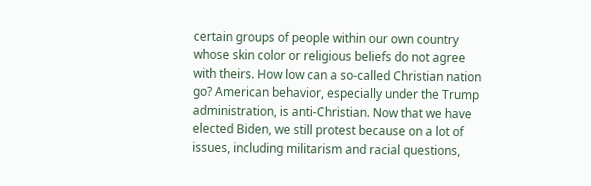certain groups of people within our own country whose skin color or religious beliefs do not agree with theirs. How low can a so-called Christian nation go? American behavior, especially under the Trump administration, is anti-Christian. Now that we have elected Biden, we still protest because on a lot of issues, including militarism and racial questions,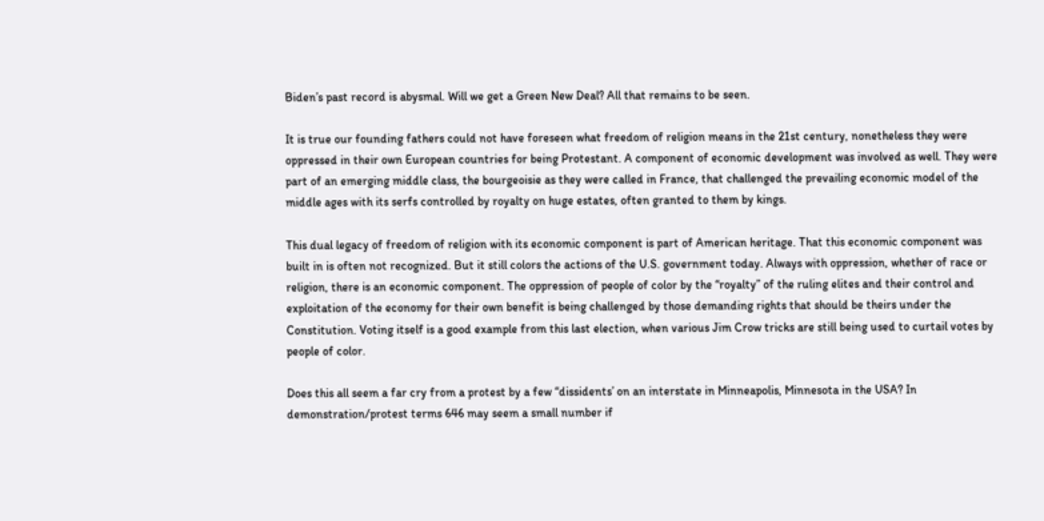Biden’s past record is abysmal. Will we get a Green New Deal? All that remains to be seen.

It is true our founding fathers could not have foreseen what freedom of religion means in the 21st century, nonetheless they were oppressed in their own European countries for being Protestant. A component of economic development was involved as well. They were part of an emerging middle class, the bourgeoisie as they were called in France, that challenged the prevailing economic model of the middle ages with its serfs controlled by royalty on huge estates, often granted to them by kings.

This dual legacy of freedom of religion with its economic component is part of American heritage. That this economic component was built in is often not recognized. But it still colors the actions of the U.S. government today. Always with oppression, whether of race or religion, there is an economic component. The oppression of people of color by the “royalty” of the ruling elites and their control and exploitation of the economy for their own benefit is being challenged by those demanding rights that should be theirs under the Constitution. Voting itself is a good example from this last election, when various Jim Crow tricks are still being used to curtail votes by people of color.

Does this all seem a far cry from a protest by a few “dissidents’ on an interstate in Minneapolis, Minnesota in the USA? In demonstration/protest terms 646 may seem a small number if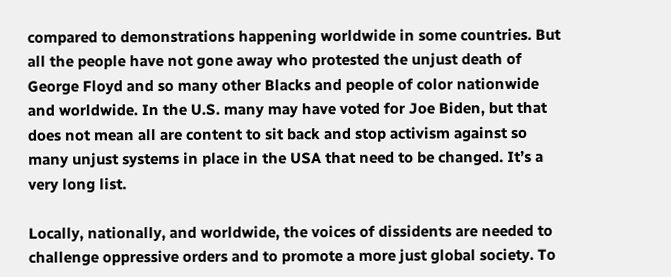compared to demonstrations happening worldwide in some countries. But all the people have not gone away who protested the unjust death of George Floyd and so many other Blacks and people of color nationwide and worldwide. In the U.S. many may have voted for Joe Biden, but that does not mean all are content to sit back and stop activism against so many unjust systems in place in the USA that need to be changed. It’s a very long list.

Locally, nationally, and worldwide, the voices of dissidents are needed to challenge oppressive orders and to promote a more just global society. To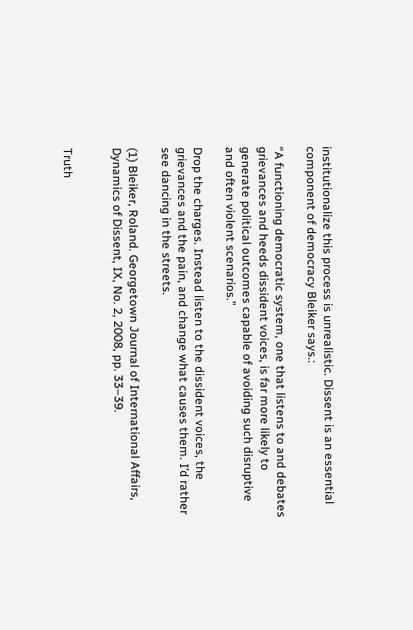institutionalize this process is unrealistic. Dissent is an essential component of democracy Bleiker says.:

“A functioning democratic system, one that listens to and debates grievances and heeds dissident voices, is far more likely to generate political outcomes capable of avoiding such disruptive and often violent scenarios.”

Drop the charges. Instead listen to the dissident voices, the grievances and the pain, and change what causes them. I’d rather see dancing in the streets.

(1) Bleiker, Roland. Georgetown Journal of International Affairs, Dynamics of Dissent, IX, No. 2, 2008, pp. 33–39.


Truth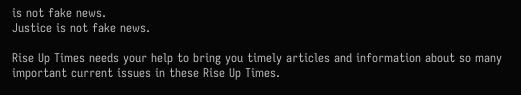is not fake news.
Justice is not fake news.

Rise Up Times needs your help to bring you timely articles and information about so many important current issues in these Rise Up Times.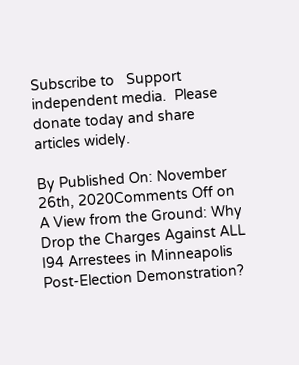Subscribe to   Support independent media.  Please donate today and share articles widely.

By Published On: November 26th, 2020Comments Off on A View from the Ground: Why Drop the Charges Against ALL I94 Arrestees in Minneapolis Post-Election Demonstration?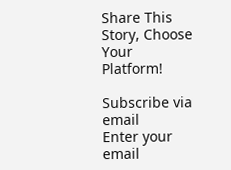Share This Story, Choose Your Platform!

Subscribe via email
Enter your email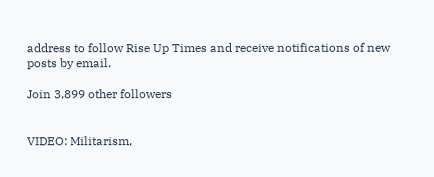address to follow Rise Up Times and receive notifications of new posts by email.

Join 3,899 other followers


VIDEO: Militarism,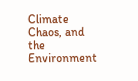Climate Chaos, and the Environment